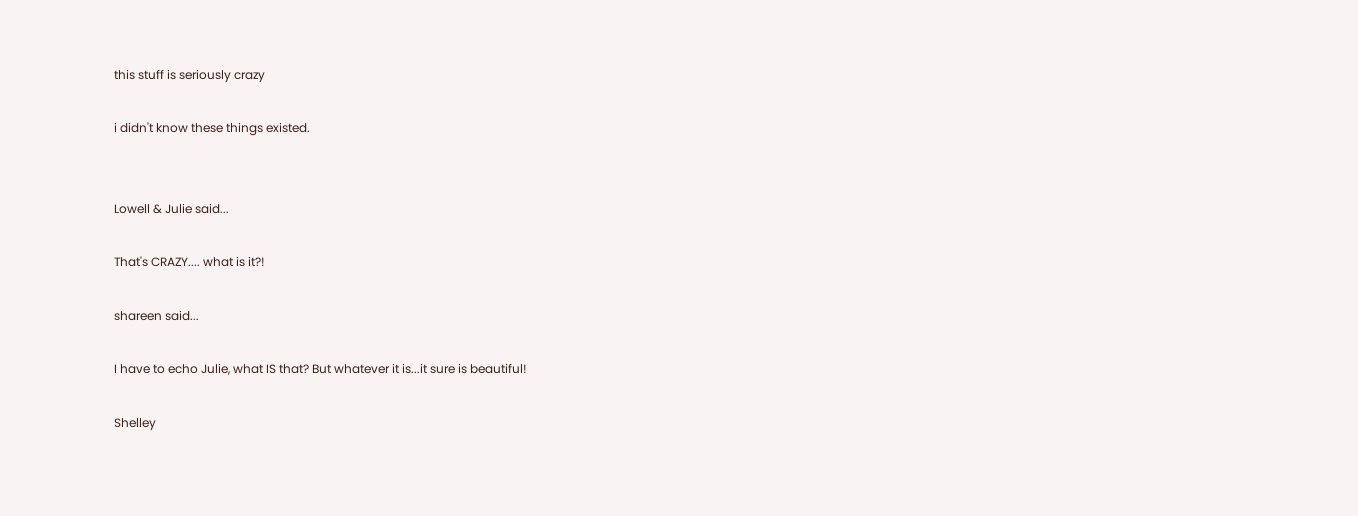this stuff is seriously crazy

i didn't know these things existed.


Lowell & Julie said...

That's CRAZY.... what is it?!

shareen said...

I have to echo Julie, what IS that? But whatever it is...it sure is beautiful!

Shelley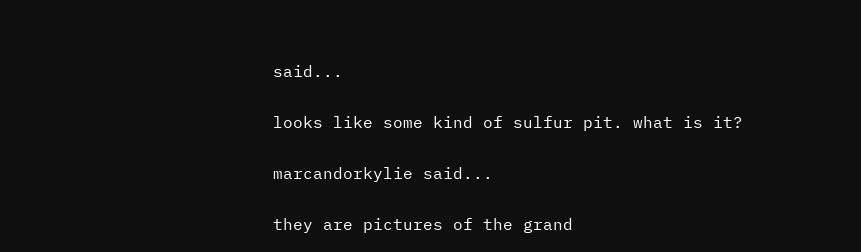said...

looks like some kind of sulfur pit. what is it?

marcandorkylie said...

they are pictures of the grand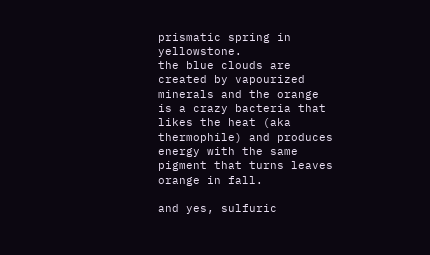prismatic spring in yellowstone.
the blue clouds are created by vapourized minerals and the orange is a crazy bacteria that likes the heat (aka thermophile) and produces energy with the same pigment that turns leaves orange in fall.

and yes, sulfuric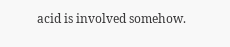acid is involved somehow.